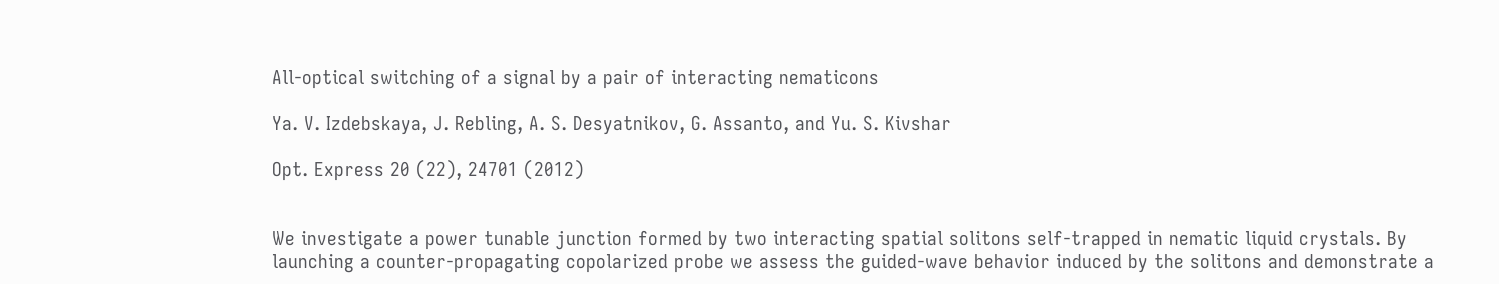All-optical switching of a signal by a pair of interacting nematicons

Ya. V. Izdebskaya, J. Rebling, A. S. Desyatnikov, G. Assanto, and Yu. S. Kivshar

Opt. Express 20 (22), 24701 (2012)


We investigate a power tunable junction formed by two interacting spatial solitons self-trapped in nematic liquid crystals. By launching a counter-propagating copolarized probe we assess the guided-wave behavior induced by the solitons and demonstrate a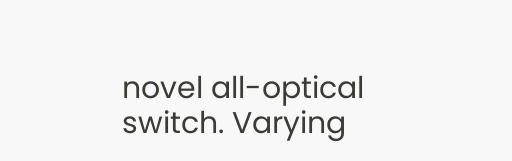novel all-optical switch. Varying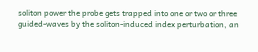soliton power the probe gets trapped into one or two or three guided-waves by the soliton-induced index perturbation, an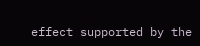effect supported by the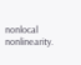nonlocal nonlinearity.